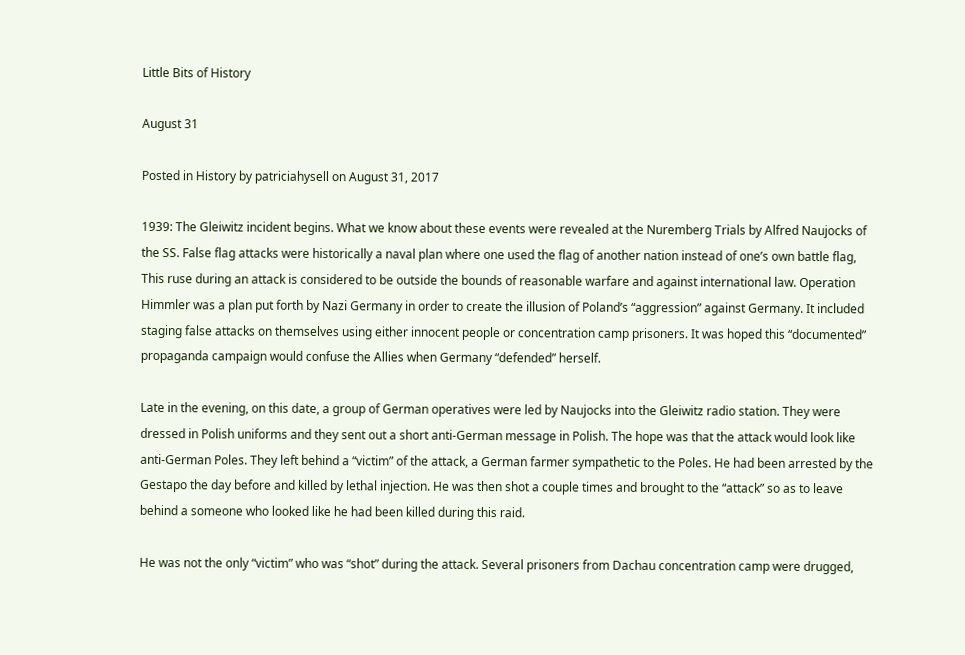Little Bits of History

August 31

Posted in History by patriciahysell on August 31, 2017

1939: The Gleiwitz incident begins. What we know about these events were revealed at the Nuremberg Trials by Alfred Naujocks of the SS. False flag attacks were historically a naval plan where one used the flag of another nation instead of one’s own battle flag, This ruse during an attack is considered to be outside the bounds of reasonable warfare and against international law. Operation Himmler was a plan put forth by Nazi Germany in order to create the illusion of Poland’s “aggression” against Germany. It included staging false attacks on themselves using either innocent people or concentration camp prisoners. It was hoped this “documented” propaganda campaign would confuse the Allies when Germany “defended” herself.

Late in the evening, on this date, a group of German operatives were led by Naujocks into the Gleiwitz radio station. They were dressed in Polish uniforms and they sent out a short anti-German message in Polish. The hope was that the attack would look like anti-German Poles. They left behind a “victim” of the attack, a German farmer sympathetic to the Poles. He had been arrested by the Gestapo the day before and killed by lethal injection. He was then shot a couple times and brought to the “attack” so as to leave behind a someone who looked like he had been killed during this raid.

He was not the only “victim” who was “shot” during the attack. Several prisoners from Dachau concentration camp were drugged,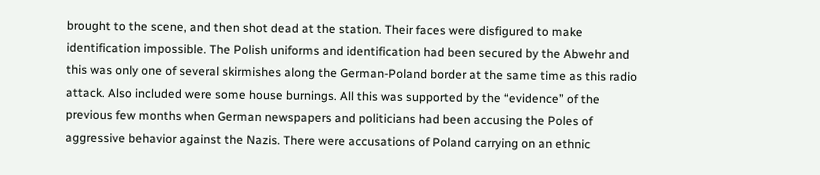brought to the scene, and then shot dead at the station. Their faces were disfigured to make identification impossible. The Polish uniforms and identification had been secured by the Abwehr and this was only one of several skirmishes along the German-Poland border at the same time as this radio attack. Also included were some house burnings. All this was supported by the “evidence” of the previous few months when German newspapers and politicians had been accusing the Poles of aggressive behavior against the Nazis. There were accusations of Poland carrying on an ethnic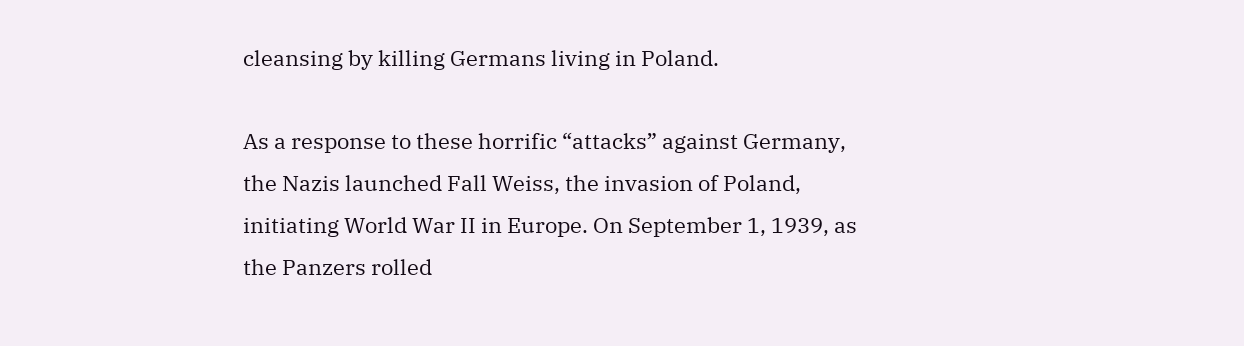cleansing by killing Germans living in Poland.

As a response to these horrific “attacks” against Germany, the Nazis launched Fall Weiss, the invasion of Poland, initiating World War II in Europe. On September 1, 1939, as the Panzers rolled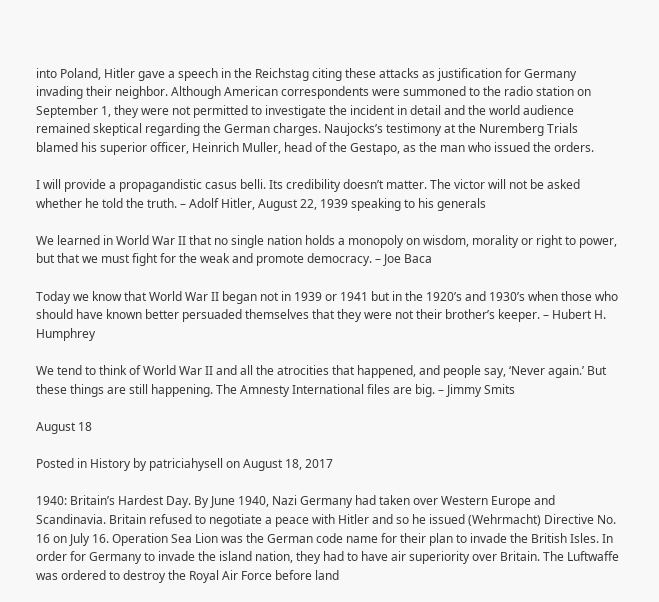into Poland, Hitler gave a speech in the Reichstag citing these attacks as justification for Germany invading their neighbor. Although American correspondents were summoned to the radio station on September 1, they were not permitted to investigate the incident in detail and the world audience remained skeptical regarding the German charges. Naujocks’s testimony at the Nuremberg Trials blamed his superior officer, Heinrich Muller, head of the Gestapo, as the man who issued the orders.

I will provide a propagandistic casus belli. Its credibility doesn’t matter. The victor will not be asked whether he told the truth. – Adolf Hitler, August 22, 1939 speaking to his generals

We learned in World War II that no single nation holds a monopoly on wisdom, morality or right to power, but that we must fight for the weak and promote democracy. – Joe Baca

Today we know that World War II began not in 1939 or 1941 but in the 1920’s and 1930’s when those who should have known better persuaded themselves that they were not their brother’s keeper. – Hubert H. Humphrey

We tend to think of World War II and all the atrocities that happened, and people say, ‘Never again.’ But these things are still happening. The Amnesty International files are big. – Jimmy Smits

August 18

Posted in History by patriciahysell on August 18, 2017

1940: Britain’s Hardest Day. By June 1940, Nazi Germany had taken over Western Europe and Scandinavia. Britain refused to negotiate a peace with Hitler and so he issued (Wehrmacht) Directive No. 16 on July 16. Operation Sea Lion was the German code name for their plan to invade the British Isles. In order for Germany to invade the island nation, they had to have air superiority over Britain. The Luftwaffe was ordered to destroy the Royal Air Force before land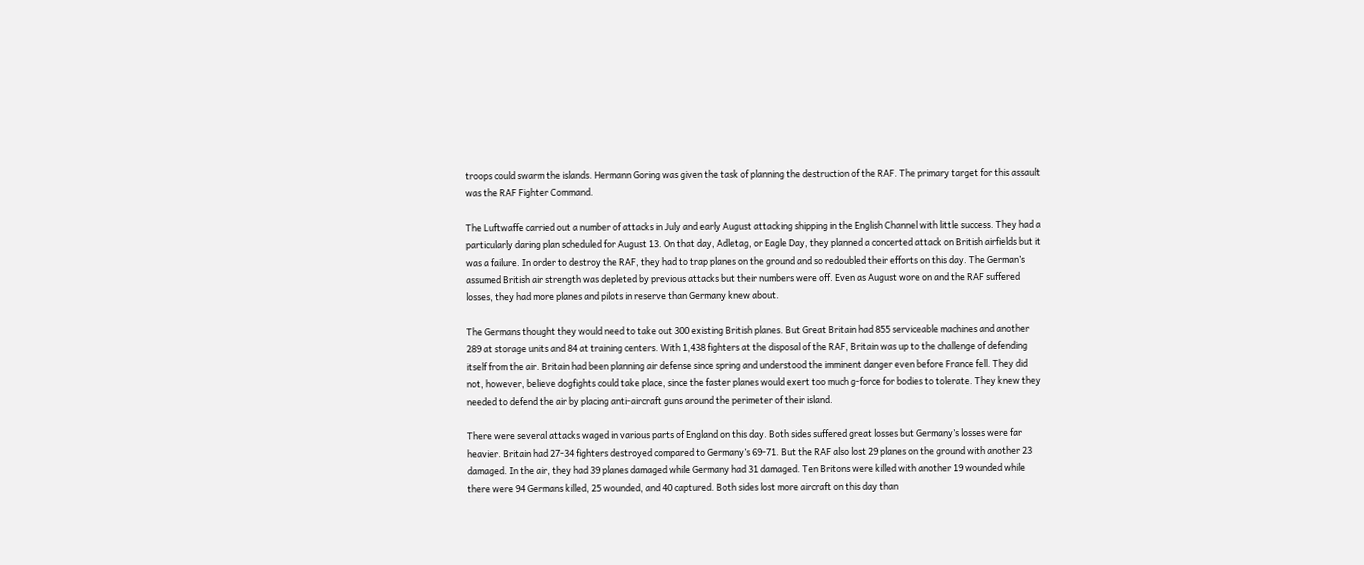troops could swarm the islands. Hermann Goring was given the task of planning the destruction of the RAF. The primary target for this assault was the RAF Fighter Command.

The Luftwaffe carried out a number of attacks in July and early August attacking shipping in the English Channel with little success. They had a particularly daring plan scheduled for August 13. On that day, Adletag, or Eagle Day, they planned a concerted attack on British airfields but it was a failure. In order to destroy the RAF, they had to trap planes on the ground and so redoubled their efforts on this day. The German’s assumed British air strength was depleted by previous attacks but their numbers were off. Even as August wore on and the RAF suffered losses, they had more planes and pilots in reserve than Germany knew about.

The Germans thought they would need to take out 300 existing British planes. But Great Britain had 855 serviceable machines and another 289 at storage units and 84 at training centers. With 1,438 fighters at the disposal of the RAF, Britain was up to the challenge of defending itself from the air. Britain had been planning air defense since spring and understood the imminent danger even before France fell. They did not, however, believe dogfights could take place, since the faster planes would exert too much g-force for bodies to tolerate. They knew they needed to defend the air by placing anti-aircraft guns around the perimeter of their island.

There were several attacks waged in various parts of England on this day. Both sides suffered great losses but Germany’s losses were far heavier. Britain had 27-34 fighters destroyed compared to Germany’s 69-71. But the RAF also lost 29 planes on the ground with another 23 damaged. In the air, they had 39 planes damaged while Germany had 31 damaged. Ten Britons were killed with another 19 wounded while there were 94 Germans killed, 25 wounded, and 40 captured. Both sides lost more aircraft on this day than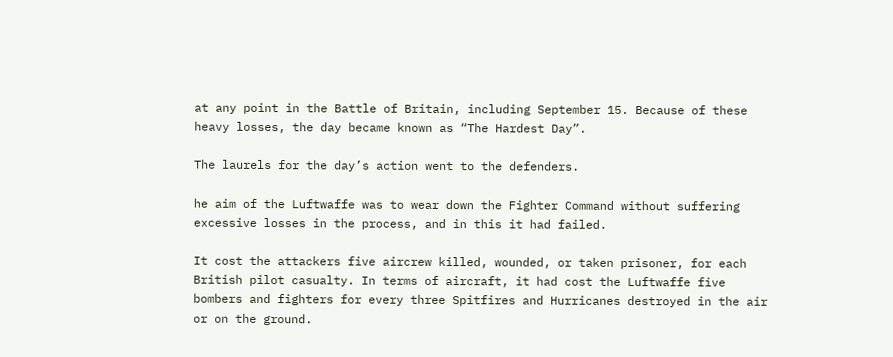at any point in the Battle of Britain, including September 15. Because of these heavy losses, the day became known as “The Hardest Day”.

The laurels for the day’s action went to the defenders.

he aim of the Luftwaffe was to wear down the Fighter Command without suffering excessive losses in the process, and in this it had failed.

It cost the attackers five aircrew killed, wounded, or taken prisoner, for each British pilot casualty. In terms of aircraft, it had cost the Luftwaffe five bombers and fighters for every three Spitfires and Hurricanes destroyed in the air or on the ground.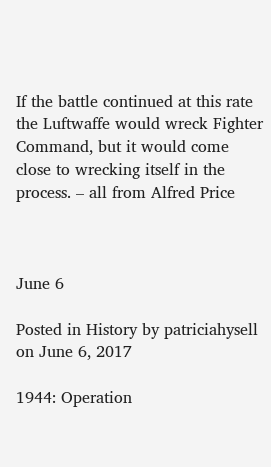If the battle continued at this rate the Luftwaffe would wreck Fighter Command, but it would come close to wrecking itself in the process. – all from Alfred Price



June 6

Posted in History by patriciahysell on June 6, 2017

1944: Operation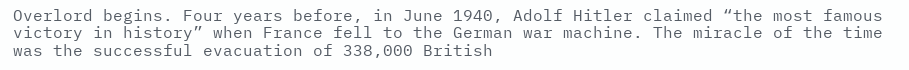Overlord begins. Four years before, in June 1940, Adolf Hitler claimed “the most famous victory in history” when France fell to the German war machine. The miracle of the time was the successful evacuation of 338,000 British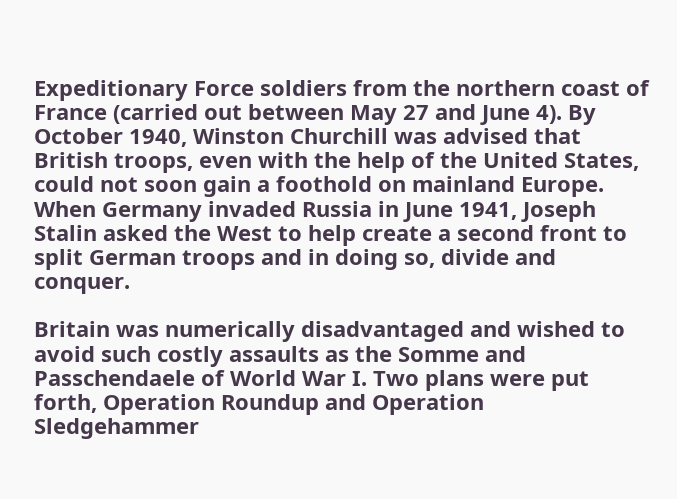Expeditionary Force soldiers from the northern coast of France (carried out between May 27 and June 4). By October 1940, Winston Churchill was advised that British troops, even with the help of the United States, could not soon gain a foothold on mainland Europe. When Germany invaded Russia in June 1941, Joseph Stalin asked the West to help create a second front to split German troops and in doing so, divide and conquer.

Britain was numerically disadvantaged and wished to avoid such costly assaults as the Somme and Passchendaele of World War I. Two plans were put forth, Operation Roundup and Operation Sledgehammer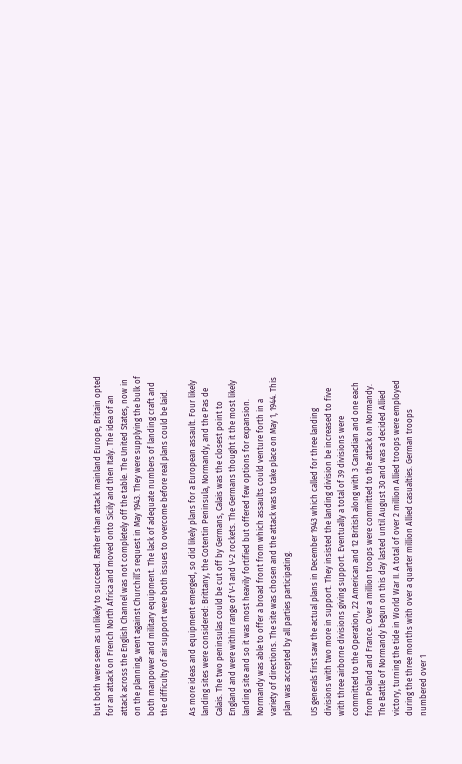but both were seen as unlikely to succeed. Rather than attack mainland Europe, Britain opted for an attack on French North Africa and moved onto Sicily and then Italy. The idea of an attack across the English Channel was not completely off the table. The United States, now in on the planning, went against Churchill’s request in May 1943. They were supplying the bulk of both manpower and military equipment. The lack of adequate numbers of landing craft and the difficulty of air support were both issues to overcome before real plans could be laid.

As more ideas and equipment emerged, so did likely plans for a European assault. Four likely landing sites were considered: Brittany, the Cotentin Peninsula, Normandy, and the Pas de Calais. The two peninsulas could be cut off by Germans, Calais was the closest point to England and were within range of V-1 and V-2 rockets. The Germans thought it the most likely landing site and so it was most heavily fortified but offered few options for expansion. Normandy was able to offer a broad front from which assaults could venture forth in a variety of directions. The site was chosen and the attack was to take place on May 1, 1944. This plan was accepted by all parties participating.

US generals first saw the actual plans in December 1943 which called for three landing divisions with two more in support. They insisted the landing division be increased to five with three airborne divisions giving support. Eventually a total of 39 divisions were committed to the Operation, 22 American and 12 British along with 3 Canadian and one each from Poland and France. Over a million troops were committed to the attack on Normandy. The Battle of Normandy begun on this day lasted until August 30 and was a decided Allied victory, turning the tide in World War II. A total of over 2 million Allied troops were employed during the three months with over a quarter million Allied casualties. German troops numbered over 1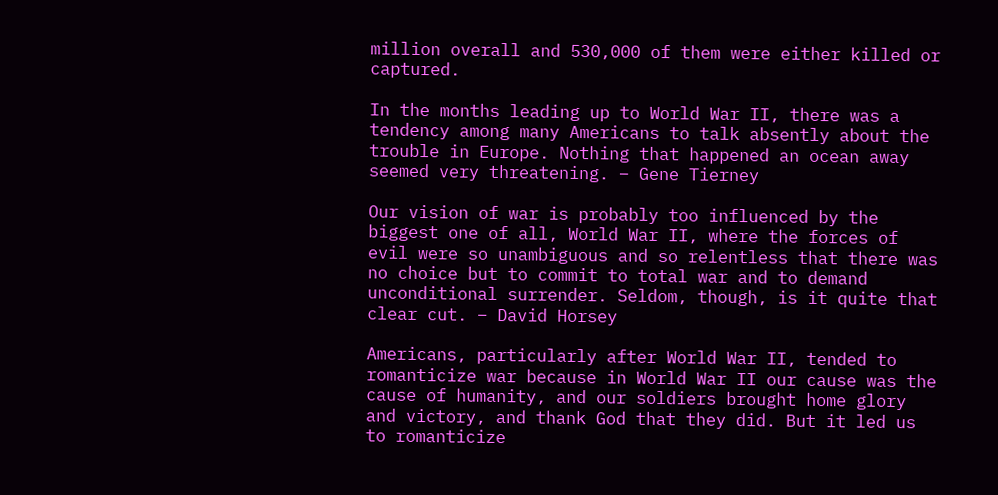million overall and 530,000 of them were either killed or captured.

In the months leading up to World War II, there was a tendency among many Americans to talk absently about the trouble in Europe. Nothing that happened an ocean away seemed very threatening. – Gene Tierney

Our vision of war is probably too influenced by the biggest one of all, World War II, where the forces of evil were so unambiguous and so relentless that there was no choice but to commit to total war and to demand unconditional surrender. Seldom, though, is it quite that clear cut. – David Horsey

Americans, particularly after World War II, tended to romanticize war because in World War II our cause was the cause of humanity, and our soldiers brought home glory and victory, and thank God that they did. But it led us to romanticize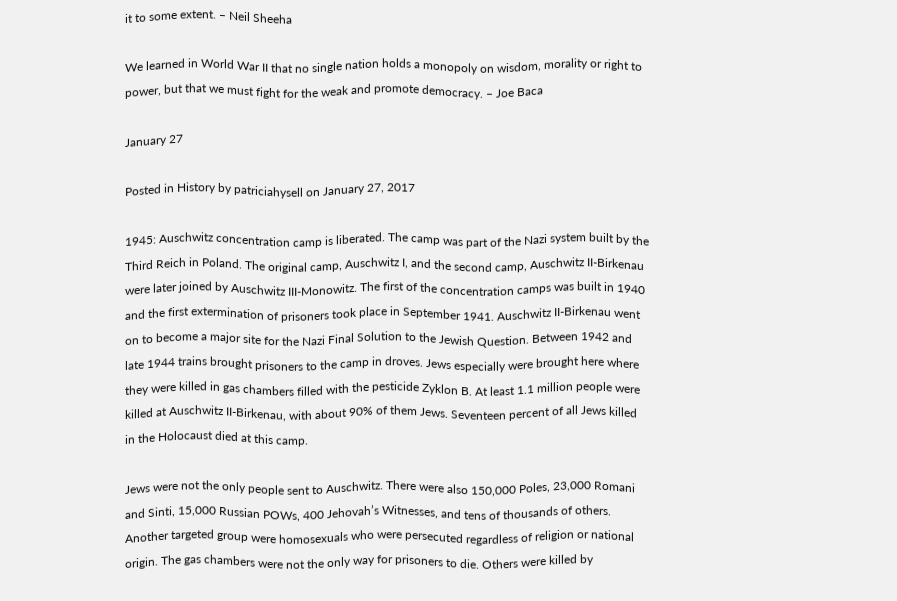it to some extent. – Neil Sheeha

We learned in World War II that no single nation holds a monopoly on wisdom, morality or right to power, but that we must fight for the weak and promote democracy. – Joe Baca

January 27

Posted in History by patriciahysell on January 27, 2017

1945: Auschwitz concentration camp is liberated. The camp was part of the Nazi system built by the Third Reich in Poland. The original camp, Auschwitz I, and the second camp, Auschwitz II-Birkenau were later joined by Auschwitz III-Monowitz. The first of the concentration camps was built in 1940 and the first extermination of prisoners took place in September 1941. Auschwitz II-Birkenau went on to become a major site for the Nazi Final Solution to the Jewish Question. Between 1942 and late 1944 trains brought prisoners to the camp in droves. Jews especially were brought here where they were killed in gas chambers filled with the pesticide Zyklon B. At least 1.1 million people were killed at Auschwitz II-Birkenau, with about 90% of them Jews. Seventeen percent of all Jews killed in the Holocaust died at this camp.

Jews were not the only people sent to Auschwitz. There were also 150,000 Poles, 23,000 Romani and Sinti, 15,000 Russian POWs, 400 Jehovah’s Witnesses, and tens of thousands of others. Another targeted group were homosexuals who were persecuted regardless of religion or national origin. The gas chambers were not the only way for prisoners to die. Others were killed by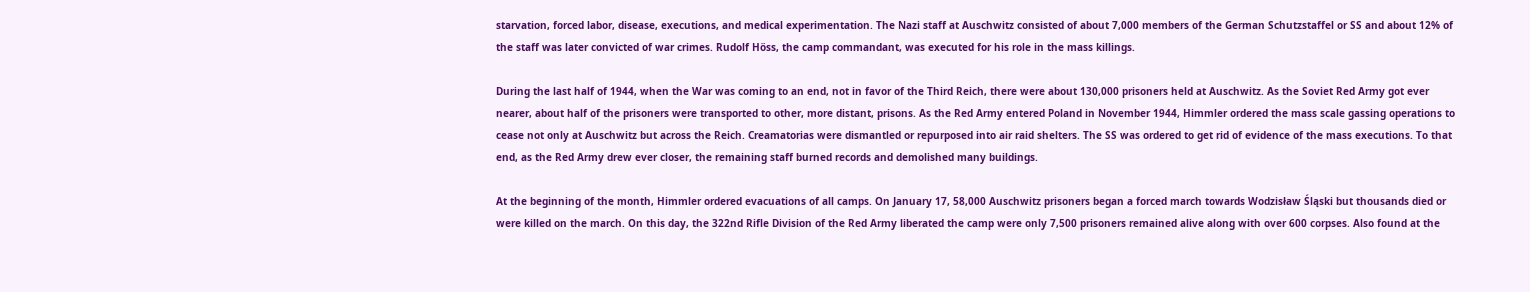starvation, forced labor, disease, executions, and medical experimentation. The Nazi staff at Auschwitz consisted of about 7,000 members of the German Schutzstaffel or SS and about 12% of the staff was later convicted of war crimes. Rudolf Höss, the camp commandant, was executed for his role in the mass killings.

During the last half of 1944, when the War was coming to an end, not in favor of the Third Reich, there were about 130,000 prisoners held at Auschwitz. As the Soviet Red Army got ever nearer, about half of the prisoners were transported to other, more distant, prisons. As the Red Army entered Poland in November 1944, Himmler ordered the mass scale gassing operations to cease not only at Auschwitz but across the Reich. Creamatorias were dismantled or repurposed into air raid shelters. The SS was ordered to get rid of evidence of the mass executions. To that end, as the Red Army drew ever closer, the remaining staff burned records and demolished many buildings.

At the beginning of the month, Himmler ordered evacuations of all camps. On January 17, 58,000 Auschwitz prisoners began a forced march towards Wodzisław Śląski but thousands died or were killed on the march. On this day, the 322nd Rifle Division of the Red Army liberated the camp were only 7,500 prisoners remained alive along with over 600 corpses. Also found at the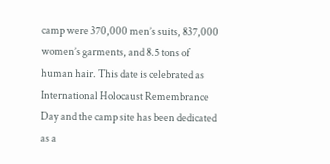camp were 370,000 men’s suits, 837,000 women’s garments, and 8.5 tons of human hair. This date is celebrated as International Holocaust Remembrance Day and the camp site has been dedicated as a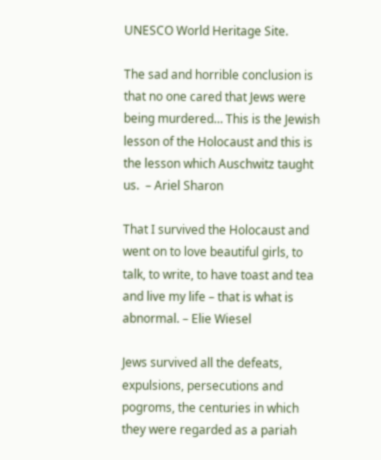UNESCO World Heritage Site.

The sad and horrible conclusion is that no one cared that Jews were being murdered… This is the Jewish lesson of the Holocaust and this is the lesson which Auschwitz taught us.  – Ariel Sharon

That I survived the Holocaust and went on to love beautiful girls, to talk, to write, to have toast and tea and live my life – that is what is abnormal. – Elie Wiesel

Jews survived all the defeats, expulsions, persecutions and pogroms, the centuries in which they were regarded as a pariah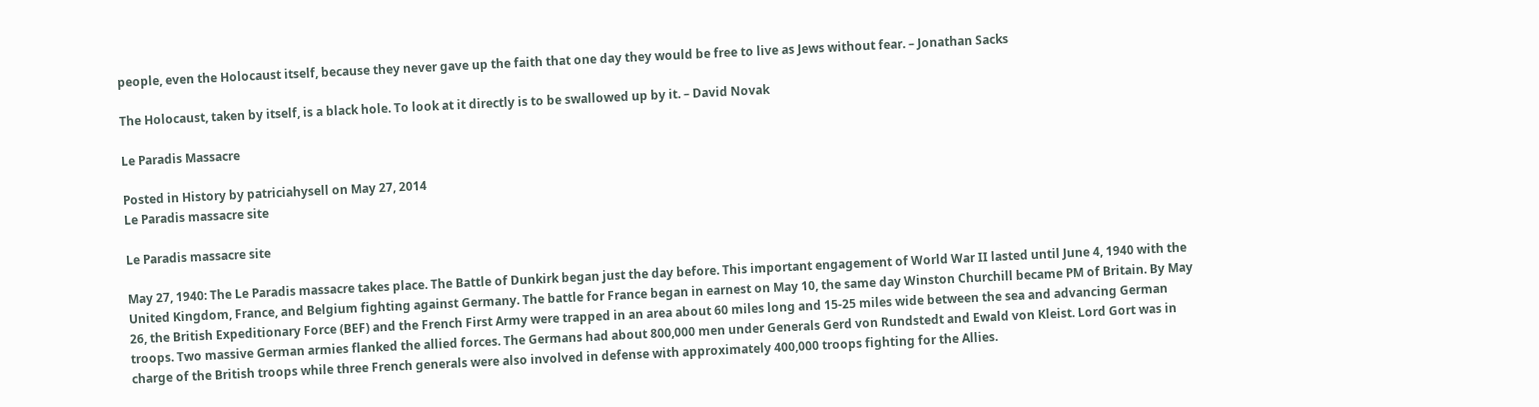people, even the Holocaust itself, because they never gave up the faith that one day they would be free to live as Jews without fear. – Jonathan Sacks

The Holocaust, taken by itself, is a black hole. To look at it directly is to be swallowed up by it. – David Novak

Le Paradis Massacre

Posted in History by patriciahysell on May 27, 2014
Le Paradis massacre site

Le Paradis massacre site

May 27, 1940: The Le Paradis massacre takes place. The Battle of Dunkirk began just the day before. This important engagement of World War II lasted until June 4, 1940 with the United Kingdom, France, and Belgium fighting against Germany. The battle for France began in earnest on May 10, the same day Winston Churchill became PM of Britain. By May 26, the British Expeditionary Force (BEF) and the French First Army were trapped in an area about 60 miles long and 15-25 miles wide between the sea and advancing German troops. Two massive German armies flanked the allied forces. The Germans had about 800,000 men under Generals Gerd von Rundstedt and Ewald von Kleist. Lord Gort was in charge of the British troops while three French generals were also involved in defense with approximately 400,000 troops fighting for the Allies.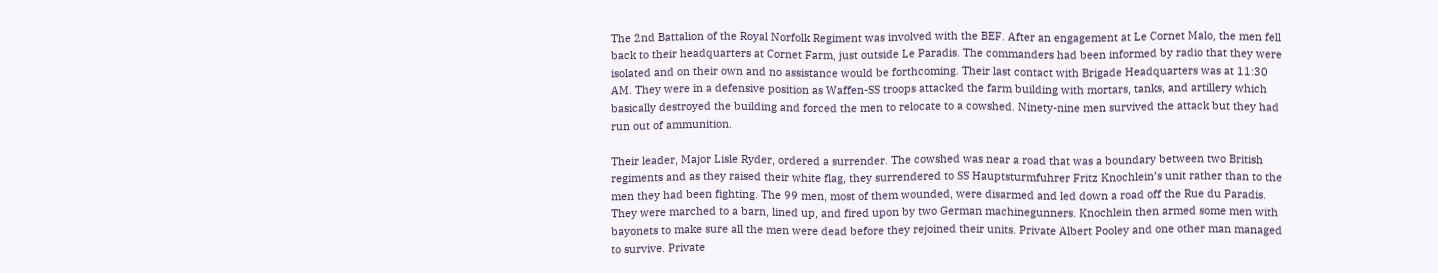The 2nd Battalion of the Royal Norfolk Regiment was involved with the BEF. After an engagement at Le Cornet Malo, the men fell back to their headquarters at Cornet Farm, just outside Le Paradis. The commanders had been informed by radio that they were isolated and on their own and no assistance would be forthcoming. Their last contact with Brigade Headquarters was at 11:30 AM. They were in a defensive position as Waffen-SS troops attacked the farm building with mortars, tanks, and artillery which basically destroyed the building and forced the men to relocate to a cowshed. Ninety-nine men survived the attack but they had run out of ammunition.

Their leader, Major Lisle Ryder, ordered a surrender. The cowshed was near a road that was a boundary between two British regiments and as they raised their white flag, they surrendered to SS Hauptsturmfuhrer Fritz Knochlein’s unit rather than to the men they had been fighting. The 99 men, most of them wounded, were disarmed and led down a road off the Rue du Paradis. They were marched to a barn, lined up, and fired upon by two German machinegunners. Knochlein then armed some men with bayonets to make sure all the men were dead before they rejoined their units. Private Albert Pooley and one other man managed to survive. Private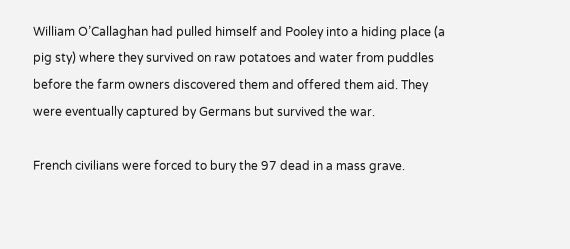William O’Callaghan had pulled himself and Pooley into a hiding place (a pig sty) where they survived on raw potatoes and water from puddles before the farm owners discovered them and offered them aid. They were eventually captured by Germans but survived the war.

French civilians were forced to bury the 97 dead in a mass grave.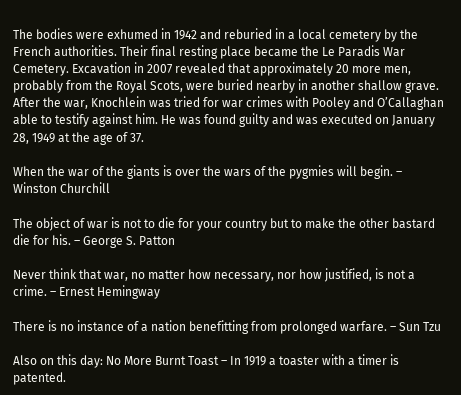The bodies were exhumed in 1942 and reburied in a local cemetery by the French authorities. Their final resting place became the Le Paradis War Cemetery. Excavation in 2007 revealed that approximately 20 more men, probably from the Royal Scots, were buried nearby in another shallow grave. After the war, Knochlein was tried for war crimes with Pooley and O’Callaghan able to testify against him. He was found guilty and was executed on January 28, 1949 at the age of 37.

When the war of the giants is over the wars of the pygmies will begin. – Winston Churchill

The object of war is not to die for your country but to make the other bastard die for his. – George S. Patton

Never think that war, no matter how necessary, nor how justified, is not a crime. – Ernest Hemingway

There is no instance of a nation benefitting from prolonged warfare. – Sun Tzu

Also on this day: No More Burnt Toast – In 1919 a toaster with a timer is patented.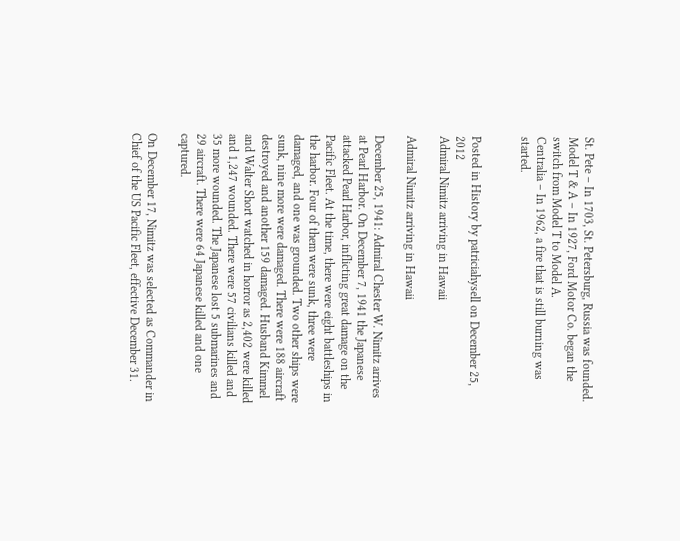St. Pete – In 1703, St. Petersburg, Russia was founded.
Model T & A – In 1927, Ford Motor Co. began the switch from Model T to Model A.
Centralia – In 1962, a fire that is still burning was started.


Posted in History by patriciahysell on December 25, 2012
Admiral Nimitz arriving in Hawaii

Admiral Nimitz arriving in Hawaii

December 25, 1941: Admiral Chester W. Nimitz arrives at Pearl Harbor. On December 7, 1941 the Japanese attacked Pearl Harbor, inflicting great damage on the Pacific Fleet. At the time, there were eight battleships in the harbor. Four of them were sunk, three were damaged, and one was grounded. Two other ships were sunk, nine more were damaged. There were 188 aircraft destroyed and another 159 damaged. Husband Kimmel and Walter Short watched in horror as 2,402 were killed and 1,247 wounded. There were 57 civilians killed and 35 more wounded. The Japanese lost 5 submarines and 29 aircraft. There were 64 Japanese killed and one captured.

On December 17, Nimitz was selected as Commander in Chief of the US Pacific Fleet, effective December 31.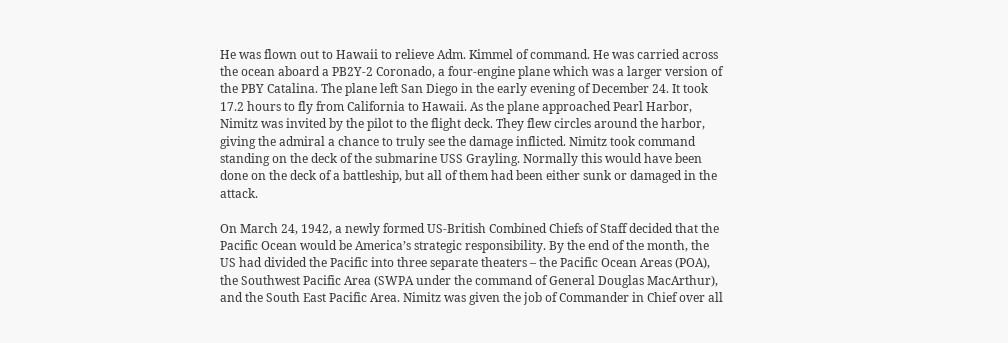He was flown out to Hawaii to relieve Adm. Kimmel of command. He was carried across the ocean aboard a PB2Y-2 Coronado, a four-engine plane which was a larger version of the PBY Catalina. The plane left San Diego in the early evening of December 24. It took 17.2 hours to fly from California to Hawaii. As the plane approached Pearl Harbor, Nimitz was invited by the pilot to the flight deck. They flew circles around the harbor, giving the admiral a chance to truly see the damage inflicted. Nimitz took command standing on the deck of the submarine USS Grayling. Normally this would have been done on the deck of a battleship, but all of them had been either sunk or damaged in the attack.

On March 24, 1942, a newly formed US-British Combined Chiefs of Staff decided that the Pacific Ocean would be America’s strategic responsibility. By the end of the month, the US had divided the Pacific into three separate theaters – the Pacific Ocean Areas (POA), the Southwest Pacific Area (SWPA under the command of General Douglas MacArthur), and the South East Pacific Area. Nimitz was given the job of Commander in Chief over all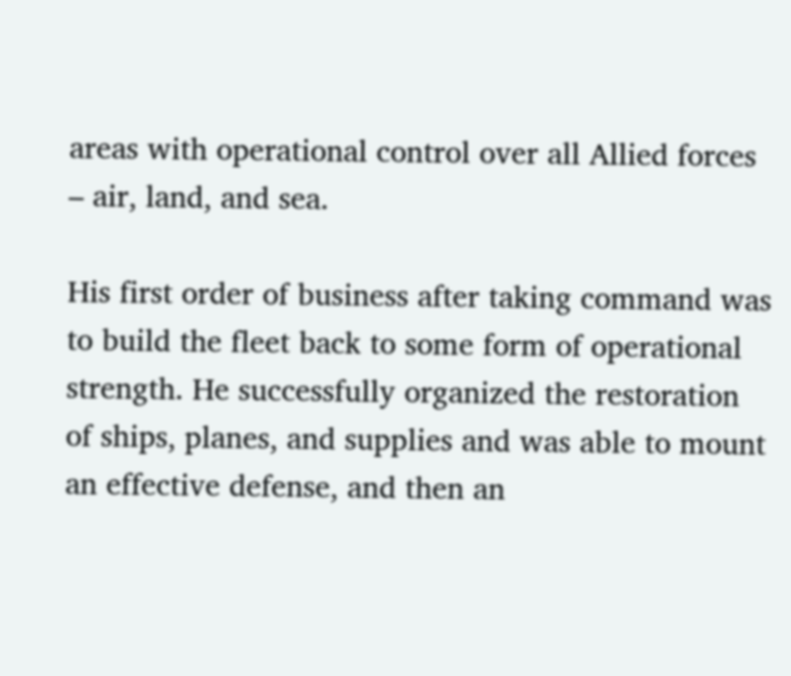areas with operational control over all Allied forces – air, land, and sea.

His first order of business after taking command was to build the fleet back to some form of operational strength. He successfully organized the restoration of ships, planes, and supplies and was able to mount an effective defense, and then an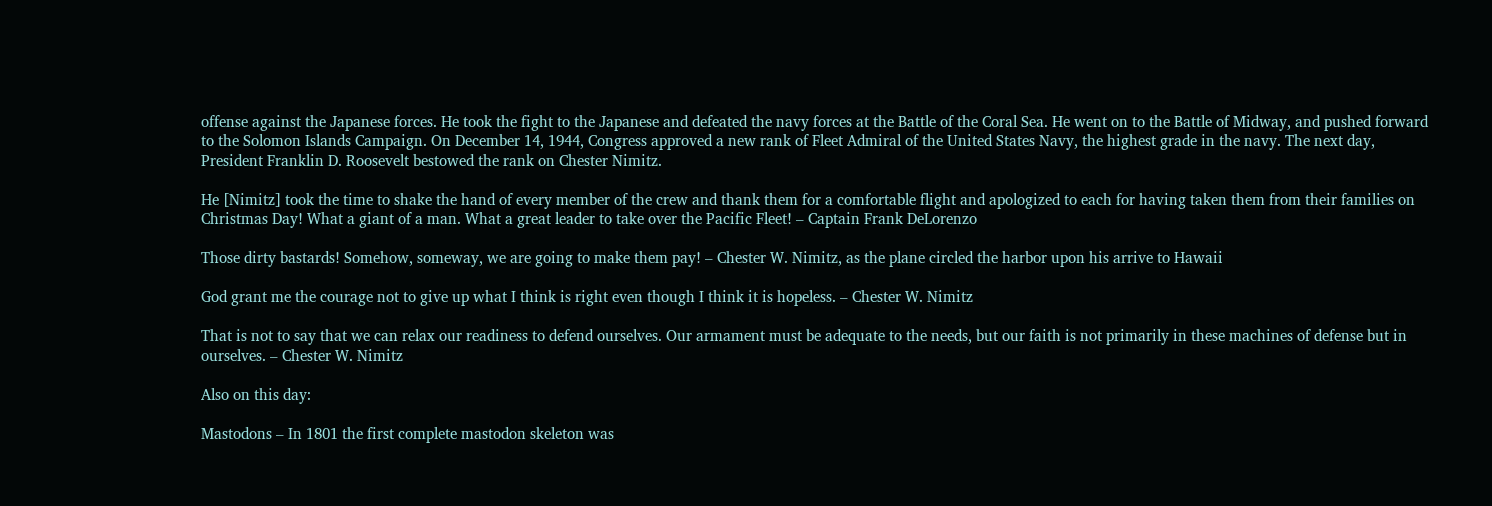offense against the Japanese forces. He took the fight to the Japanese and defeated the navy forces at the Battle of the Coral Sea. He went on to the Battle of Midway, and pushed forward to the Solomon Islands Campaign. On December 14, 1944, Congress approved a new rank of Fleet Admiral of the United States Navy, the highest grade in the navy. The next day, President Franklin D. Roosevelt bestowed the rank on Chester Nimitz.

He [Nimitz] took the time to shake the hand of every member of the crew and thank them for a comfortable flight and apologized to each for having taken them from their families on Christmas Day! What a giant of a man. What a great leader to take over the Pacific Fleet! – Captain Frank DeLorenzo

Those dirty bastards! Somehow, someway, we are going to make them pay! – Chester W. Nimitz, as the plane circled the harbor upon his arrive to Hawaii

God grant me the courage not to give up what I think is right even though I think it is hopeless. – Chester W. Nimitz

That is not to say that we can relax our readiness to defend ourselves. Our armament must be adequate to the needs, but our faith is not primarily in these machines of defense but in ourselves. – Chester W. Nimitz

Also on this day:

Mastodons – In 1801 the first complete mastodon skeleton was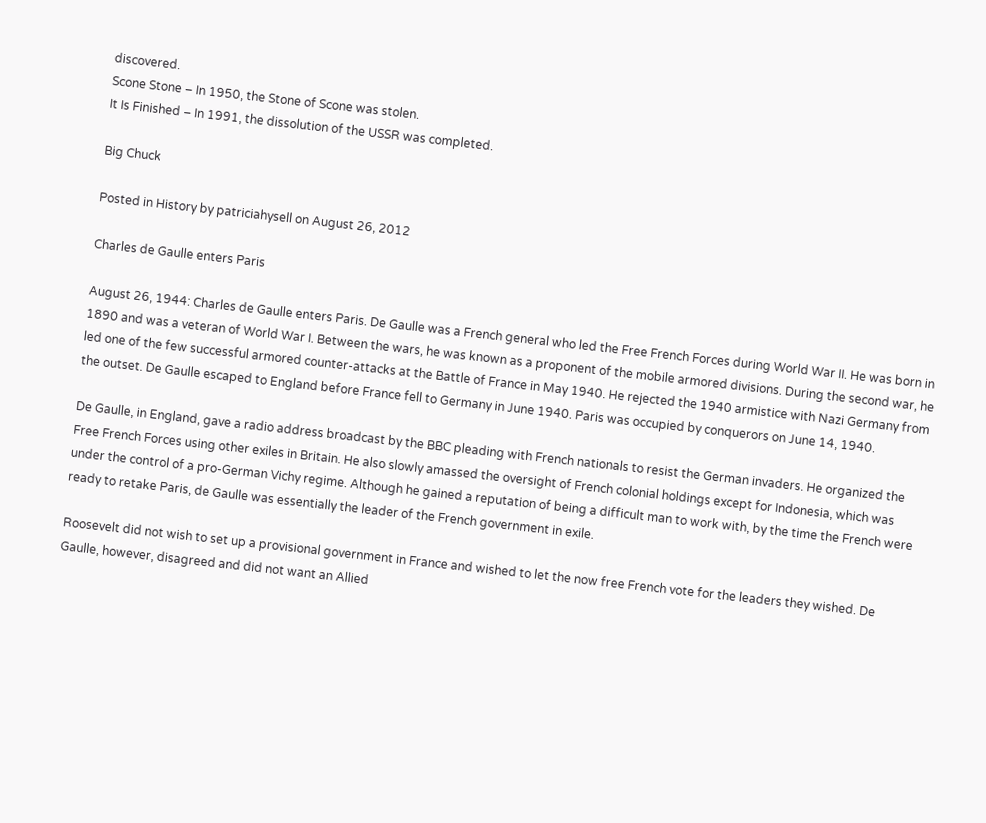discovered.
Scone Stone – In 1950, the Stone of Scone was stolen.
It Is Finished – In 1991, the dissolution of the USSR was completed.

Big Chuck

Posted in History by patriciahysell on August 26, 2012

Charles de Gaulle enters Paris

August 26, 1944: Charles de Gaulle enters Paris. De Gaulle was a French general who led the Free French Forces during World War II. He was born in 1890 and was a veteran of World War I. Between the wars, he was known as a proponent of the mobile armored divisions. During the second war, he led one of the few successful armored counter-attacks at the Battle of France in May 1940. He rejected the 1940 armistice with Nazi Germany from the outset. De Gaulle escaped to England before France fell to Germany in June 1940. Paris was occupied by conquerors on June 14, 1940.

De Gaulle, in England, gave a radio address broadcast by the BBC pleading with French nationals to resist the German invaders. He organized the Free French Forces using other exiles in Britain. He also slowly amassed the oversight of French colonial holdings except for Indonesia, which was under the control of a pro-German Vichy regime. Although he gained a reputation of being a difficult man to work with, by the time the French were ready to retake Paris, de Gaulle was essentially the leader of the French government in exile.

Roosevelt did not wish to set up a provisional government in France and wished to let the now free French vote for the leaders they wished. De Gaulle, however, disagreed and did not want an Allied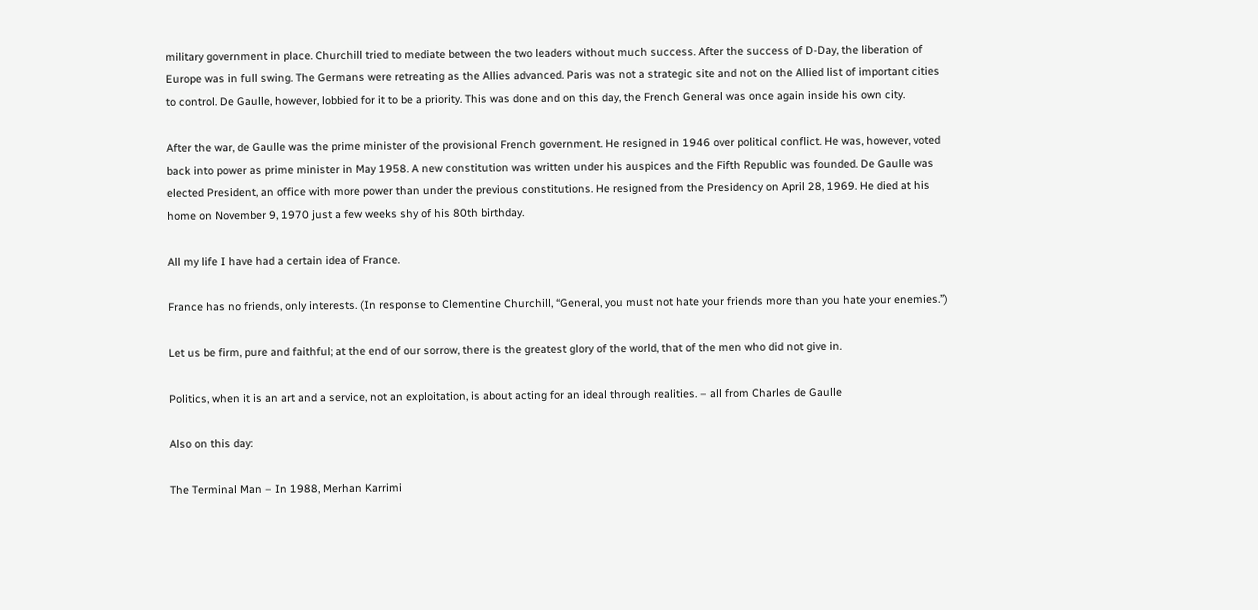military government in place. Churchill tried to mediate between the two leaders without much success. After the success of D-Day, the liberation of Europe was in full swing. The Germans were retreating as the Allies advanced. Paris was not a strategic site and not on the Allied list of important cities to control. De Gaulle, however, lobbied for it to be a priority. This was done and on this day, the French General was once again inside his own city.

After the war, de Gaulle was the prime minister of the provisional French government. He resigned in 1946 over political conflict. He was, however, voted back into power as prime minister in May 1958. A new constitution was written under his auspices and the Fifth Republic was founded. De Gaulle was elected President, an office with more power than under the previous constitutions. He resigned from the Presidency on April 28, 1969. He died at his home on November 9, 1970 just a few weeks shy of his 80th birthday.

All my life I have had a certain idea of France.

France has no friends, only interests. (In response to Clementine Churchill, “General, you must not hate your friends more than you hate your enemies.”)

Let us be firm, pure and faithful; at the end of our sorrow, there is the greatest glory of the world, that of the men who did not give in.

Politics, when it is an art and a service, not an exploitation, is about acting for an ideal through realities. – all from Charles de Gaulle

Also on this day:

The Terminal Man – In 1988, Merhan Karrimi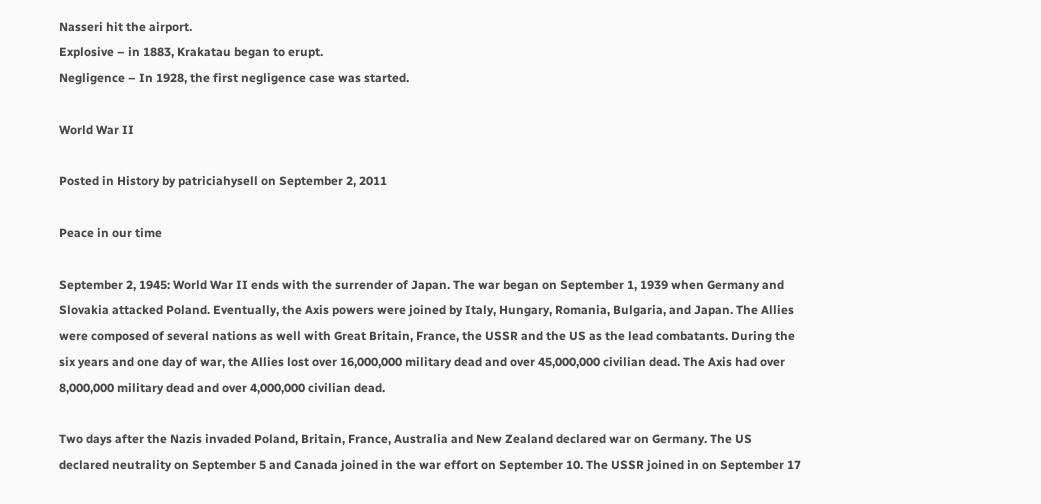Nasseri hit the airport.
Explosive – in 1883, Krakatau began to erupt.
Negligence – In 1928, the first negligence case was started.

World War II

Posted in History by patriciahysell on September 2, 2011

Peace in our time

September 2, 1945: World War II ends with the surrender of Japan. The war began on September 1, 1939 when Germany and Slovakia attacked Poland. Eventually, the Axis powers were joined by Italy, Hungary, Romania, Bulgaria, and Japan. The Allies were composed of several nations as well with Great Britain, France, the USSR and the US as the lead combatants. During the six years and one day of war, the Allies lost over 16,000,000 military dead and over 45,000,000 civilian dead. The Axis had over 8,000,000 military dead and over 4,000,000 civilian dead.

Two days after the Nazis invaded Poland, Britain, France, Australia and New Zealand declared war on Germany. The US declared neutrality on September 5 and Canada joined in the war effort on September 10. The USSR joined in on September 17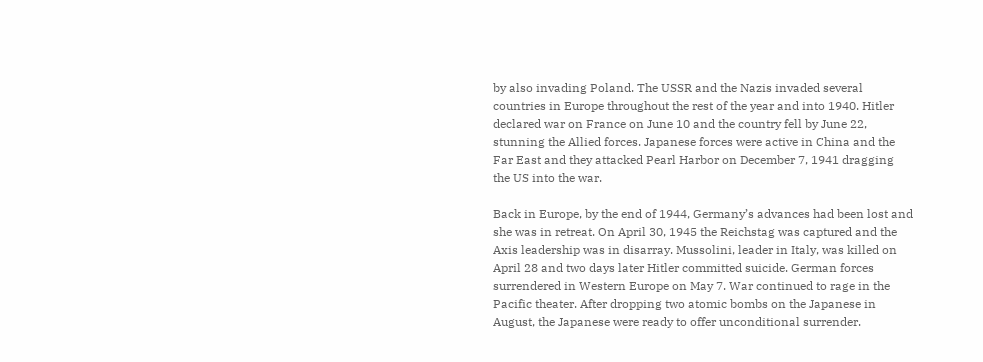by also invading Poland. The USSR and the Nazis invaded several countries in Europe throughout the rest of the year and into 1940. Hitler declared war on France on June 10 and the country fell by June 22, stunning the Allied forces. Japanese forces were active in China and the Far East and they attacked Pearl Harbor on December 7, 1941 dragging the US into the war.

Back in Europe, by the end of 1944, Germany’s advances had been lost and she was in retreat. On April 30, 1945 the Reichstag was captured and the Axis leadership was in disarray. Mussolini, leader in Italy, was killed on April 28 and two days later Hitler committed suicide. German forces surrendered in Western Europe on May 7. War continued to rage in the Pacific theater. After dropping two atomic bombs on the Japanese in August, the Japanese were ready to offer unconditional surrender.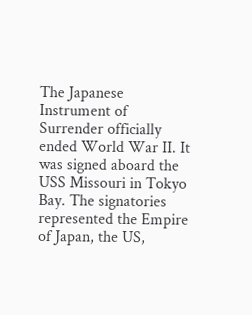The Japanese Instrument of Surrender officially ended World War II. It was signed aboard the USS Missouri in Tokyo Bay. The signatories represented the Empire of Japan, the US,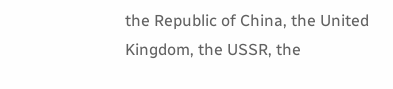the Republic of China, the United Kingdom, the USSR, the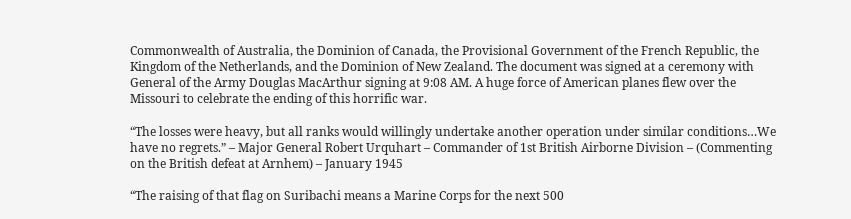Commonwealth of Australia, the Dominion of Canada, the Provisional Government of the French Republic, the Kingdom of the Netherlands, and the Dominion of New Zealand. The document was signed at a ceremony with General of the Army Douglas MacArthur signing at 9:08 AM. A huge force of American planes flew over the Missouri to celebrate the ending of this horrific war.

“The losses were heavy, but all ranks would willingly undertake another operation under similar conditions…We have no regrets.” – Major General Robert Urquhart – Commander of 1st British Airborne Division – (Commenting on the British defeat at Arnhem) – January 1945

“The raising of that flag on Suribachi means a Marine Corps for the next 500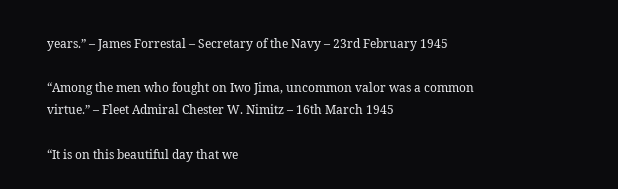years.” – James Forrestal – Secretary of the Navy – 23rd February 1945

“Among the men who fought on Iwo Jima, uncommon valor was a common virtue.” – Fleet Admiral Chester W. Nimitz – 16th March 1945

“It is on this beautiful day that we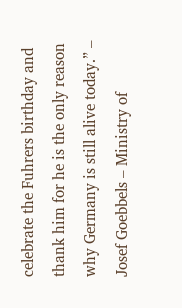celebrate the Fuhrers birthday and thank him for he is the only reason why Germany is still alive today.” – Josef Goebbels – Ministry of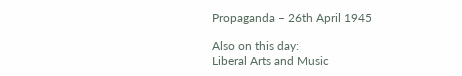Propaganda – 26th April 1945

Also on this day:
Liberal Arts and Music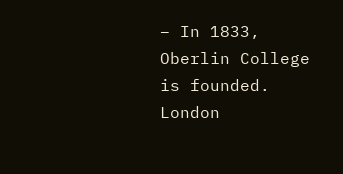– In 1833, Oberlin College is founded.
London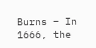Burns – In 1666, the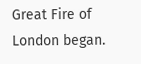Great Fire of London began.